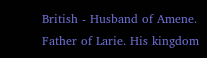British - Husband of Amene. Father of Larie. His kingdom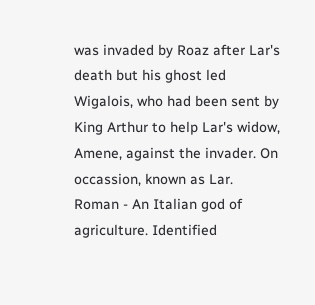was invaded by Roaz after Lar's death but his ghost led Wigalois, who had been sent by King Arthur to help Lar's widow, Amene, against the invader. On occassion, known as Lar.
Roman - An Italian god of agriculture. Identified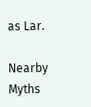as Lar.

Nearby Myths